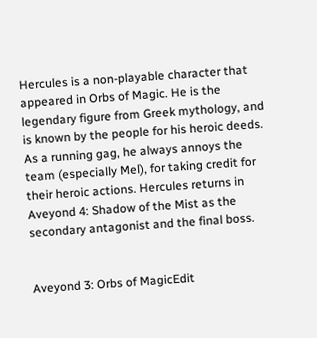Hercules is a non-playable character that appeared in Orbs of Magic. He is the legendary figure from Greek mythology, and is known by the people for his heroic deeds. As a running gag, he always annoys the team (especially Mel), for taking credit for their heroic actions. Hercules returns in Aveyond 4: Shadow of the Mist as the secondary antagonist and the final boss.


Aveyond 3: Orbs of MagicEdit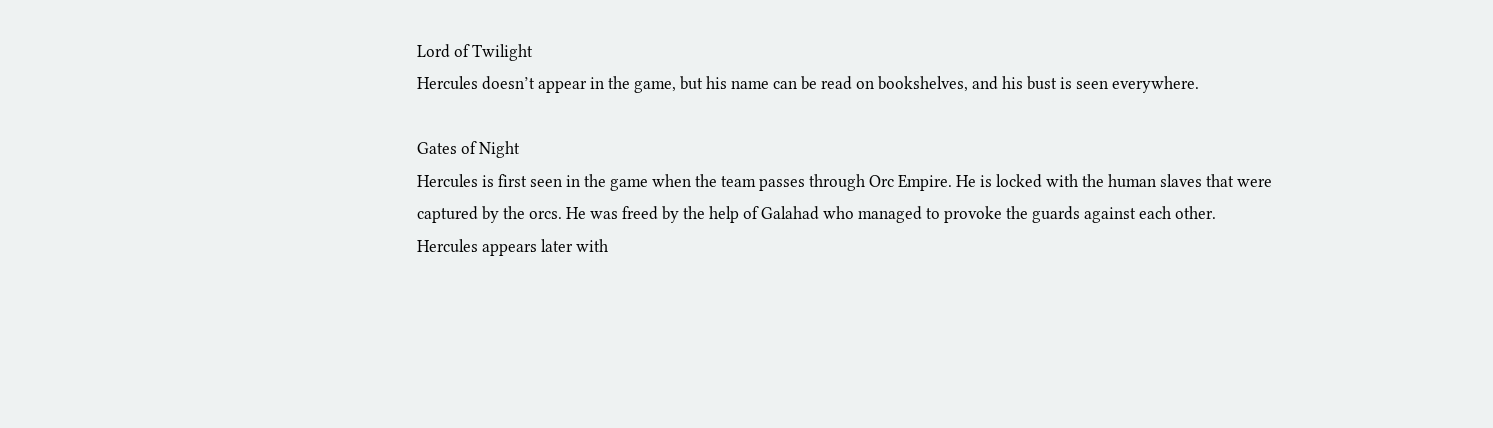Lord of Twilight
Hercules doesn’t appear in the game, but his name can be read on bookshelves, and his bust is seen everywhere.

Gates of Night
Hercules is first seen in the game when the team passes through Orc Empire. He is locked with the human slaves that were captured by the orcs. He was freed by the help of Galahad who managed to provoke the guards against each other. Hercules appears later with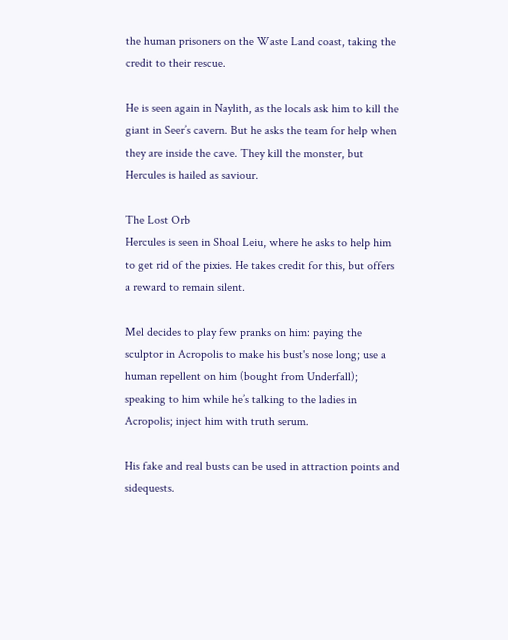the human prisoners on the Waste Land coast, taking the credit to their rescue.

He is seen again in Naylith, as the locals ask him to kill the giant in Seer’s cavern. But he asks the team for help when they are inside the cave. They kill the monster, but Hercules is hailed as saviour.

The Lost Orb
Hercules is seen in Shoal Leiu, where he asks to help him to get rid of the pixies. He takes credit for this, but offers a reward to remain silent.

Mel decides to play few pranks on him: paying the sculptor in Acropolis to make his bust's nose long; use a human repellent on him (bought from Underfall); speaking to him while he’s talking to the ladies in Acropolis; inject him with truth serum.

His fake and real busts can be used in attraction points and sidequests.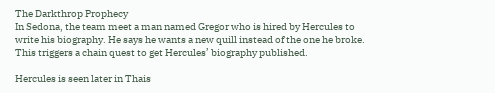The Darkthrop Prophecy
In Sedona, the team meet a man named Gregor who is hired by Hercules to write his biography. He says he wants a new quill instead of the one he broke. This triggers a chain quest to get Hercules’ biography published.

Hercules is seen later in Thais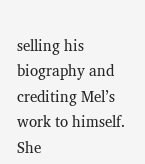selling his biography and crediting Mel’s work to himself. She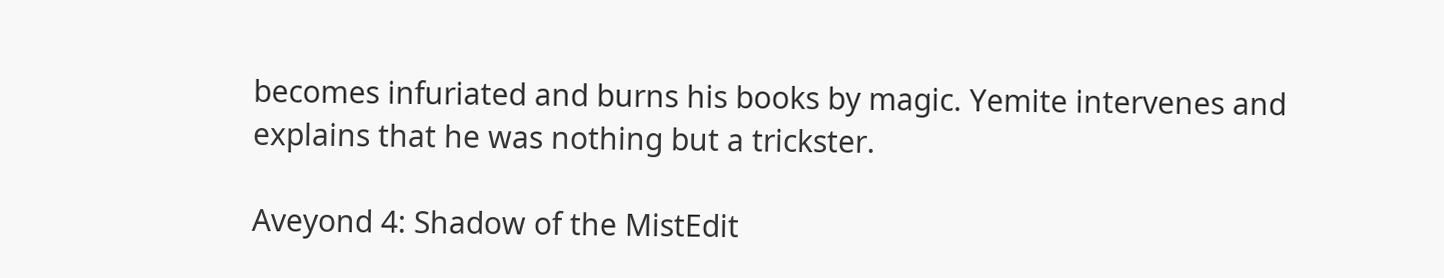becomes infuriated and burns his books by magic. Yemite intervenes and explains that he was nothing but a trickster.

Aveyond 4: Shadow of the MistEdit